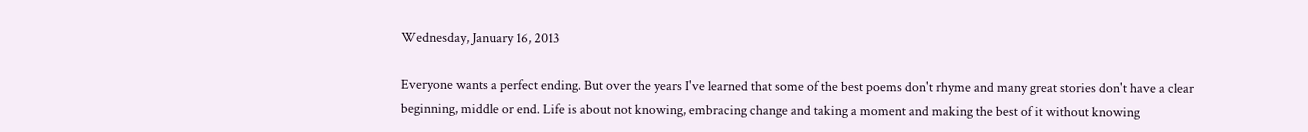Wednesday, January 16, 2013

Everyone wants a perfect ending. But over the years I've learned that some of the best poems don't rhyme and many great stories don't have a clear beginning, middle or end. Life is about not knowing, embracing change and taking a moment and making the best of it without knowing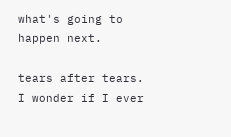what's going to happen next.

tears after tears.
I wonder if I ever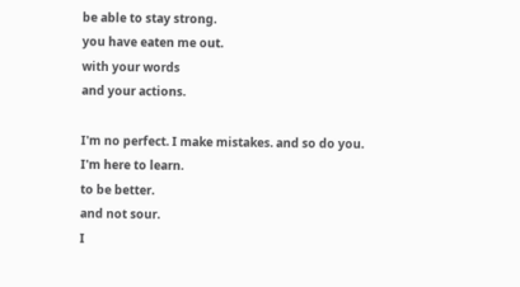be able to stay strong.
you have eaten me out.
with your words
and your actions.

I'm no perfect. I make mistakes. and so do you.
I'm here to learn.
to be better.
and not sour.
I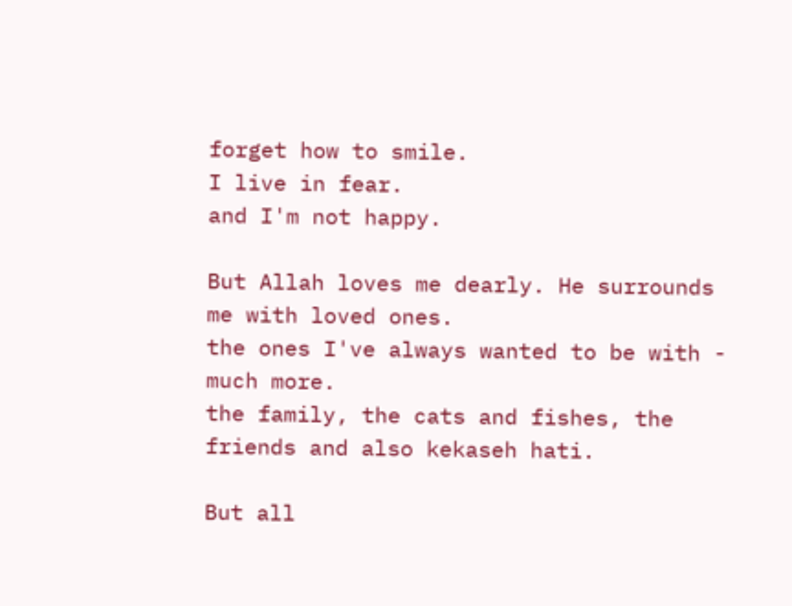forget how to smile.
I live in fear.
and I'm not happy.

But Allah loves me dearly. He surrounds me with loved ones.
the ones I've always wanted to be with - much more.
the family, the cats and fishes, the friends and also kekaseh hati.

But all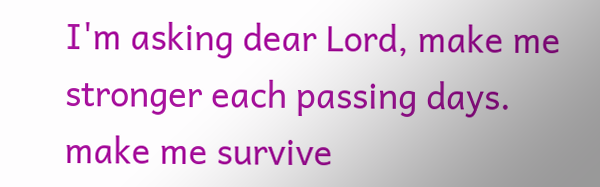I'm asking dear Lord, make me stronger each passing days.
make me survive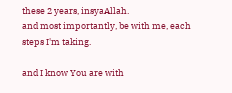these 2 years, insyaAllah.
and most importantly, be with me, each steps I'm taking.

and I know You are with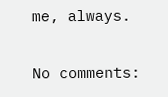me, always.

No comments: